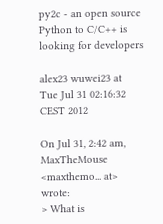py2c - an open source Python to C/C++ is looking for developers

alex23 wuwei23 at
Tue Jul 31 02:16:32 CEST 2012

On Jul 31, 2:42 am, MaxTheMouse <maxthemo... at> wrote:
> What is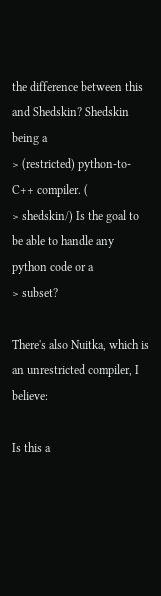the difference between this and Shedskin? Shedskin being a
> (restricted) python-to-C++ compiler. (
> shedskin/) Is the goal to be able to handle any python code or a
> subset?

There's also Nuitka, which is an unrestricted compiler, I believe:

Is this a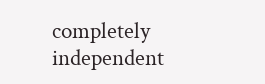completely independent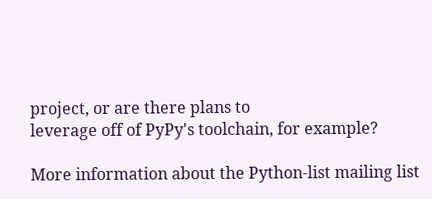project, or are there plans to
leverage off of PyPy's toolchain, for example?

More information about the Python-list mailing list